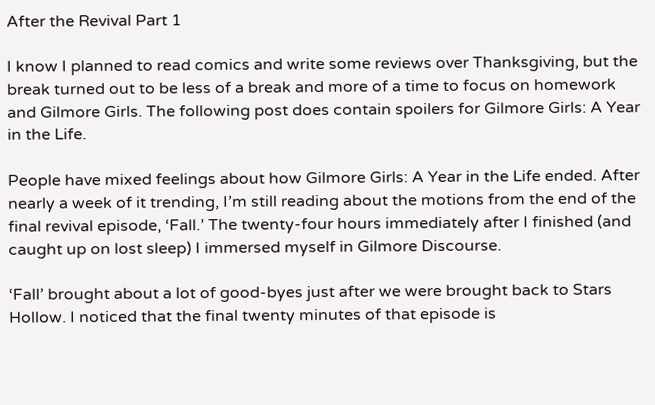After the Revival Part 1

I know I planned to read comics and write some reviews over Thanksgiving, but the break turned out to be less of a break and more of a time to focus on homework and Gilmore Girls. The following post does contain spoilers for Gilmore Girls: A Year in the Life.

People have mixed feelings about how Gilmore Girls: A Year in the Life ended. After nearly a week of it trending, I’m still reading about the motions from the end of the final revival episode, ‘Fall.’ The twenty-four hours immediately after I finished (and caught up on lost sleep) I immersed myself in Gilmore Discourse.

‘Fall’ brought about a lot of good-byes just after we were brought back to Stars Hollow. I noticed that the final twenty minutes of that episode is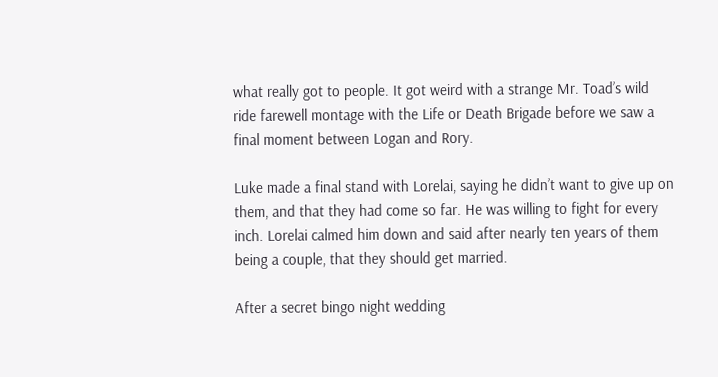what really got to people. It got weird with a strange Mr. Toad’s wild ride farewell montage with the Life or Death Brigade before we saw a final moment between Logan and Rory.

Luke made a final stand with Lorelai, saying he didn’t want to give up on them, and that they had come so far. He was willing to fight for every inch. Lorelai calmed him down and said after nearly ten years of them being a couple, that they should get married.

After a secret bingo night wedding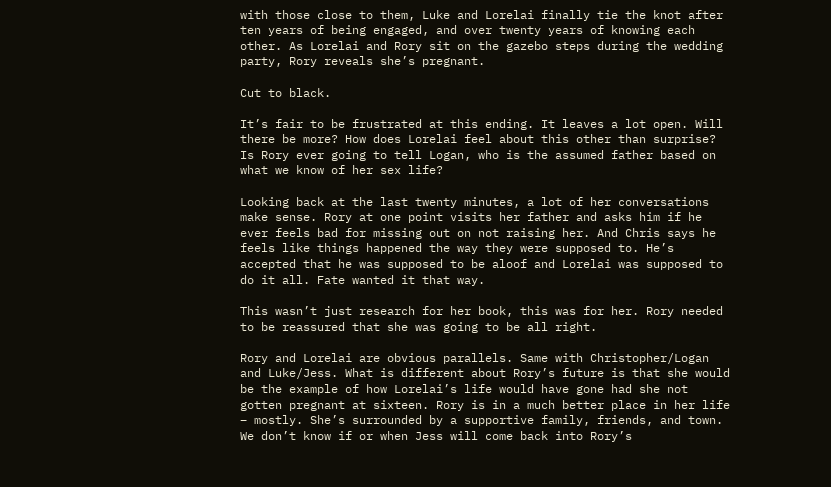with those close to them, Luke and Lorelai finally tie the knot after ten years of being engaged, and over twenty years of knowing each other. As Lorelai and Rory sit on the gazebo steps during the wedding party, Rory reveals she’s pregnant.

Cut to black.

It’s fair to be frustrated at this ending. It leaves a lot open. Will there be more? How does Lorelai feel about this other than surprise? Is Rory ever going to tell Logan, who is the assumed father based on what we know of her sex life?

Looking back at the last twenty minutes, a lot of her conversations make sense. Rory at one point visits her father and asks him if he ever feels bad for missing out on not raising her. And Chris says he feels like things happened the way they were supposed to. He’s accepted that he was supposed to be aloof and Lorelai was supposed to do it all. Fate wanted it that way.

This wasn’t just research for her book, this was for her. Rory needed to be reassured that she was going to be all right.

Rory and Lorelai are obvious parallels. Same with Christopher/Logan and Luke/Jess. What is different about Rory’s future is that she would be the example of how Lorelai’s life would have gone had she not gotten pregnant at sixteen. Rory is in a much better place in her life – mostly. She’s surrounded by a supportive family, friends, and town. We don’t know if or when Jess will come back into Rory’s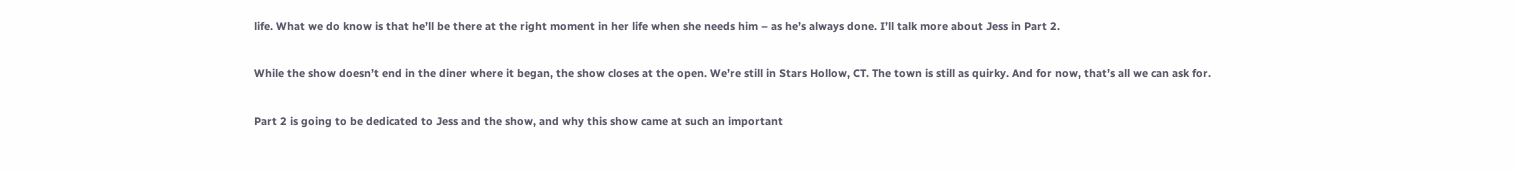life. What we do know is that he’ll be there at the right moment in her life when she needs him – as he’s always done. I’ll talk more about Jess in Part 2.

While the show doesn’t end in the diner where it began, the show closes at the open. We’re still in Stars Hollow, CT. The town is still as quirky. And for now, that’s all we can ask for.

Part 2 is going to be dedicated to Jess and the show, and why this show came at such an important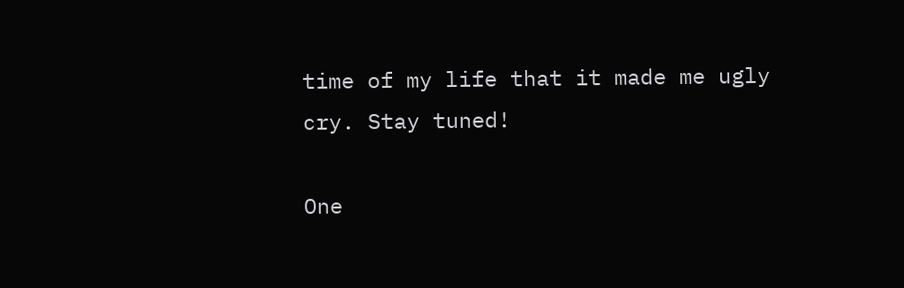time of my life that it made me ugly cry. Stay tuned!

One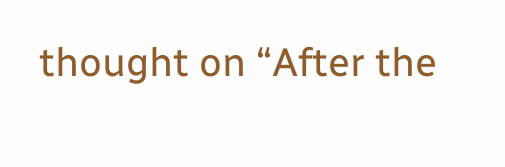thought on “After the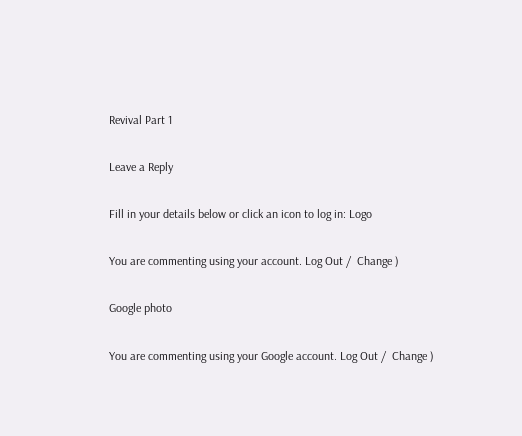Revival Part 1

Leave a Reply

Fill in your details below or click an icon to log in: Logo

You are commenting using your account. Log Out /  Change )

Google photo

You are commenting using your Google account. Log Out /  Change )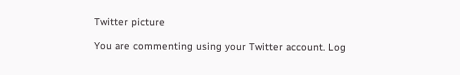Twitter picture

You are commenting using your Twitter account. Log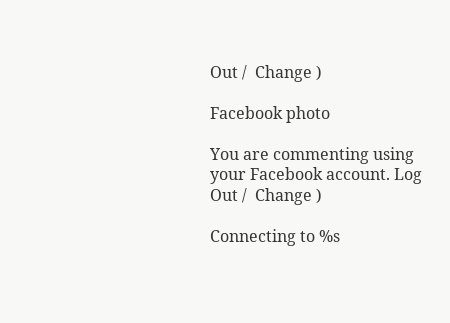Out /  Change )

Facebook photo

You are commenting using your Facebook account. Log Out /  Change )

Connecting to %s